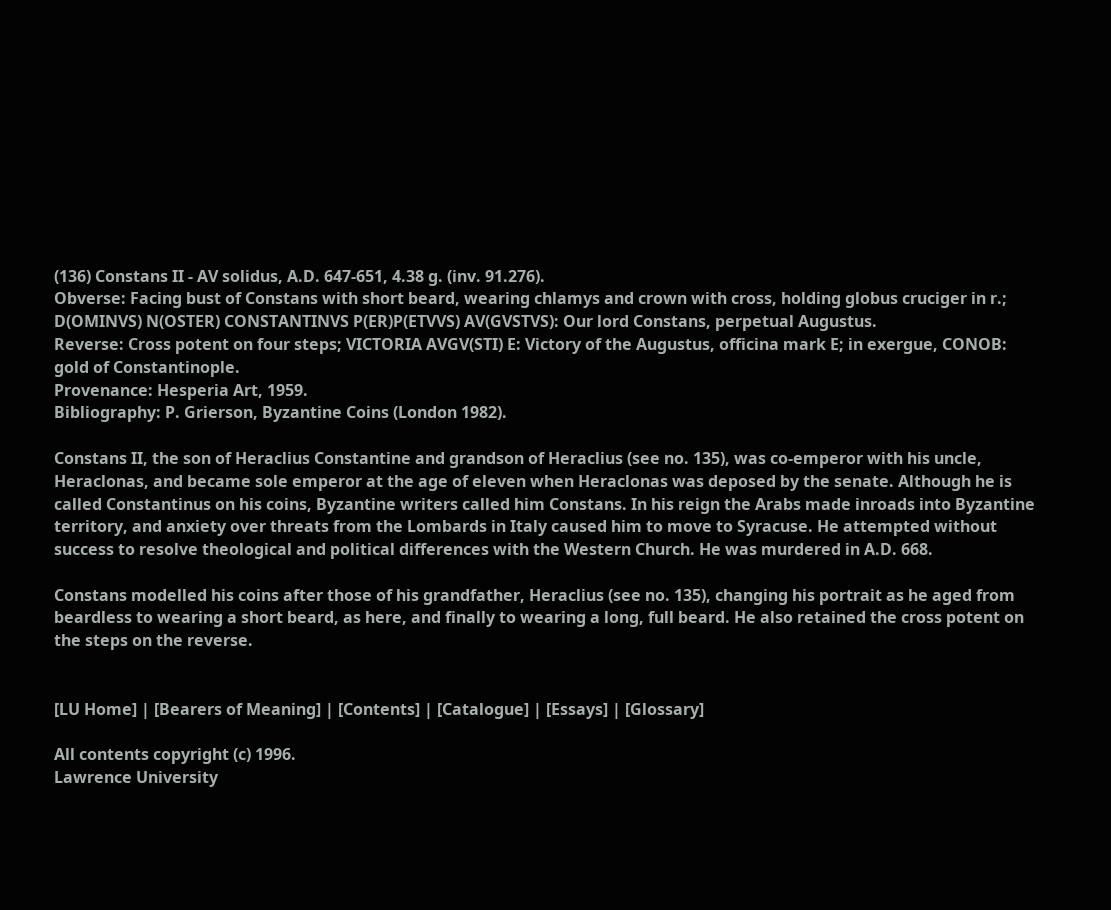(136) Constans II - AV solidus, A.D. 647-651, 4.38 g. (inv. 91.276).
Obverse: Facing bust of Constans with short beard, wearing chlamys and crown with cross, holding globus cruciger in r.; D(OMINVS) N(OSTER) CONSTANTINVS P(ER)P(ETVVS) AV(GVSTVS): Our lord Constans, perpetual Augustus.
Reverse: Cross potent on four steps; VICTORIA AVGV(STI) E: Victory of the Augustus, officina mark E; in exergue, CONOB: gold of Constantinople.
Provenance: Hesperia Art, 1959.
Bibliography: P. Grierson, Byzantine Coins (London 1982).

Constans II, the son of Heraclius Constantine and grandson of Heraclius (see no. 135), was co-emperor with his uncle, Heraclonas, and became sole emperor at the age of eleven when Heraclonas was deposed by the senate. Although he is called Constantinus on his coins, Byzantine writers called him Constans. In his reign the Arabs made inroads into Byzantine territory, and anxiety over threats from the Lombards in Italy caused him to move to Syracuse. He attempted without success to resolve theological and political differences with the Western Church. He was murdered in A.D. 668.

Constans modelled his coins after those of his grandfather, Heraclius (see no. 135), changing his portrait as he aged from beardless to wearing a short beard, as here, and finally to wearing a long, full beard. He also retained the cross potent on the steps on the reverse.


[LU Home] | [Bearers of Meaning] | [Contents] | [Catalogue] | [Essays] | [Glossary]

All contents copyright (c) 1996.
Lawrence University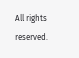All rights reserved.